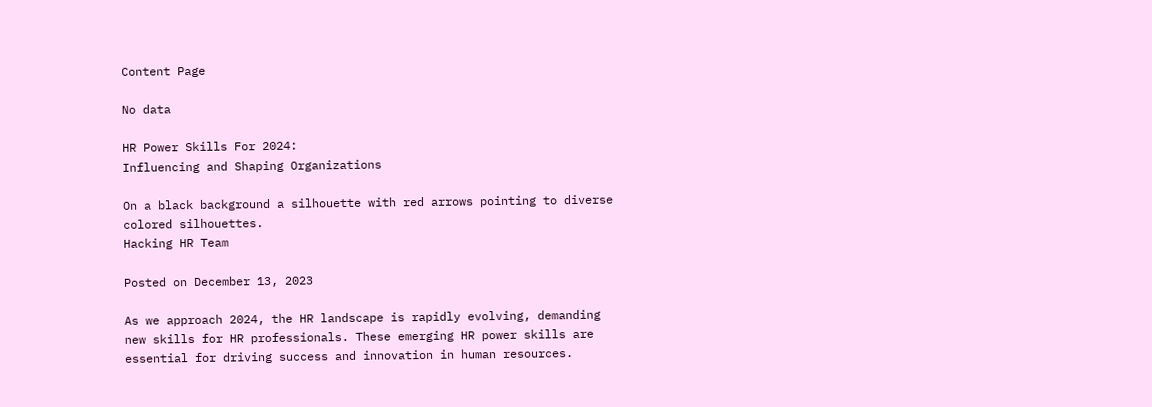Content Page

No data

HR Power Skills For 2024:
Influencing and Shaping Organizations

On a black background a silhouette with red arrows pointing to diverse colored silhouettes.
Hacking HR Team

Posted on December 13, 2023

As we approach 2024, the HR landscape is rapidly evolving, demanding new skills for HR professionals. These emerging HR power skills are essential for driving success and innovation in human resources.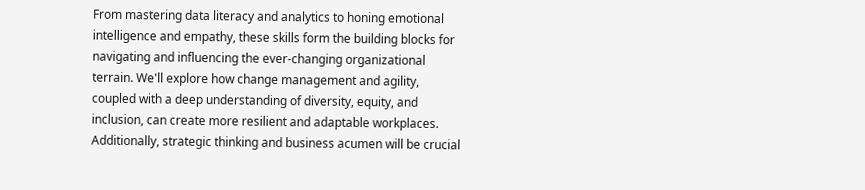From mastering data literacy and analytics to honing emotional intelligence and empathy, these skills form the building blocks for navigating and influencing the ever-changing organizational terrain. We'll explore how change management and agility, coupled with a deep understanding of diversity, equity, and inclusion, can create more resilient and adaptable workplaces. Additionally, strategic thinking and business acumen will be crucial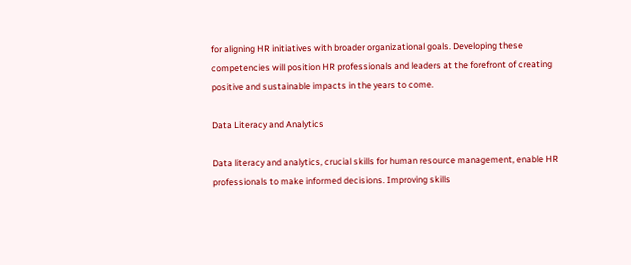for aligning HR initiatives with broader organizational goals. Developing these competencies will position HR professionals and leaders at the forefront of creating positive and sustainable impacts in the years to come.

Data Literacy and Analytics

Data literacy and analytics, crucial skills for human resource management, enable HR professionals to make informed decisions. Improving skills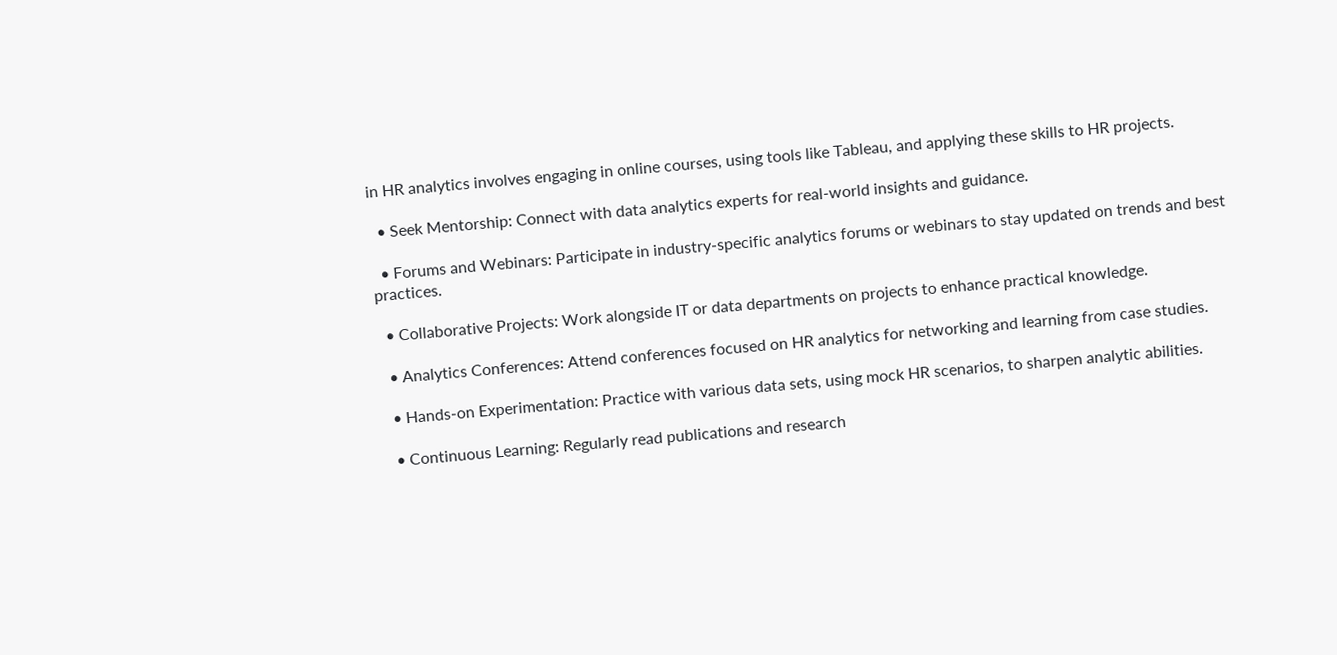in HR analytics involves engaging in online courses, using tools like Tableau, and applying these skills to HR projects.

  • Seek Mentorship: Connect with data analytics experts for real-world insights and guidance.

  • Forums and Webinars: Participate in industry-specific analytics forums or webinars to stay updated on trends and best practices.

  • Collaborative Projects: Work alongside IT or data departments on projects to enhance practical knowledge.

  • Analytics Conferences: Attend conferences focused on HR analytics for networking and learning from case studies.

  • Hands-on Experimentation: Practice with various data sets, using mock HR scenarios, to sharpen analytic abilities.

  • Continuous Learning: Regularly read publications and research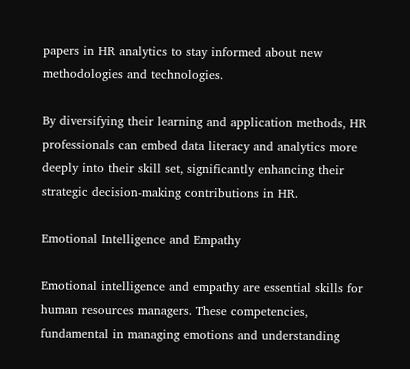papers in HR analytics to stay informed about new methodologies and technologies.

By diversifying their learning and application methods, HR professionals can embed data literacy and analytics more deeply into their skill set, significantly enhancing their strategic decision-making contributions in HR.

Emotional Intelligence and Empathy

Emotional intelligence and empathy are essential skills for human resources managers. These competencies, fundamental in managing emotions and understanding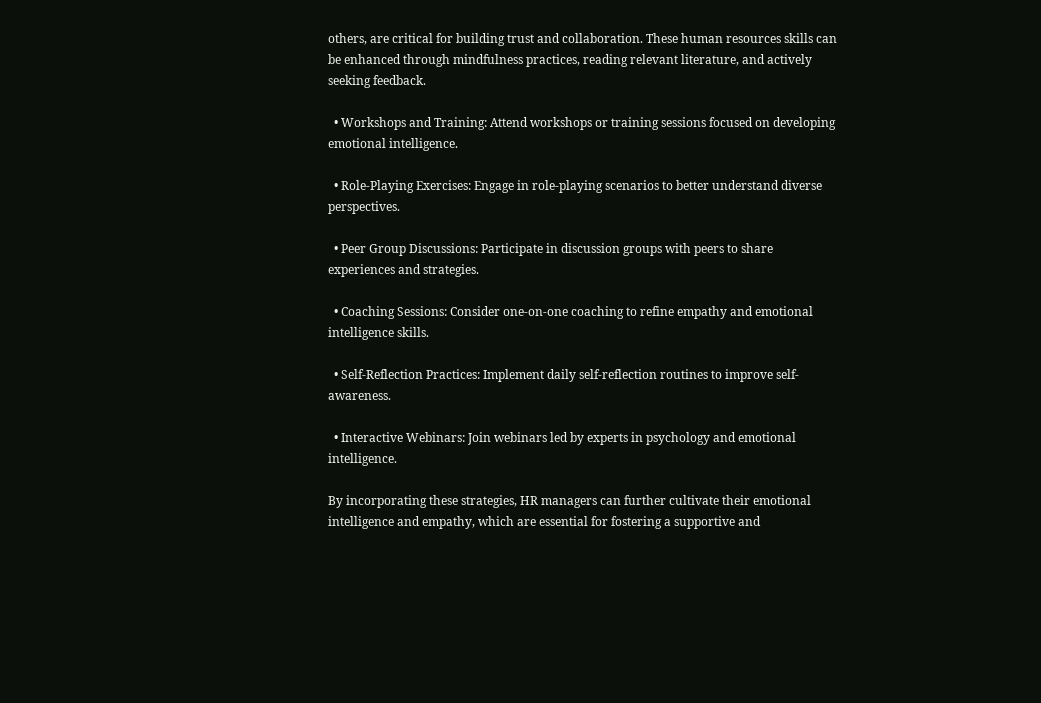others, are critical for building trust and collaboration. These human resources skills can be enhanced through mindfulness practices, reading relevant literature, and actively seeking feedback.

  • Workshops and Training: Attend workshops or training sessions focused on developing emotional intelligence.

  • Role-Playing Exercises: Engage in role-playing scenarios to better understand diverse perspectives.

  • Peer Group Discussions: Participate in discussion groups with peers to share experiences and strategies.

  • Coaching Sessions: Consider one-on-one coaching to refine empathy and emotional intelligence skills.

  • Self-Reflection Practices: Implement daily self-reflection routines to improve self-awareness.

  • Interactive Webinars: Join webinars led by experts in psychology and emotional intelligence.

By incorporating these strategies, HR managers can further cultivate their emotional intelligence and empathy, which are essential for fostering a supportive and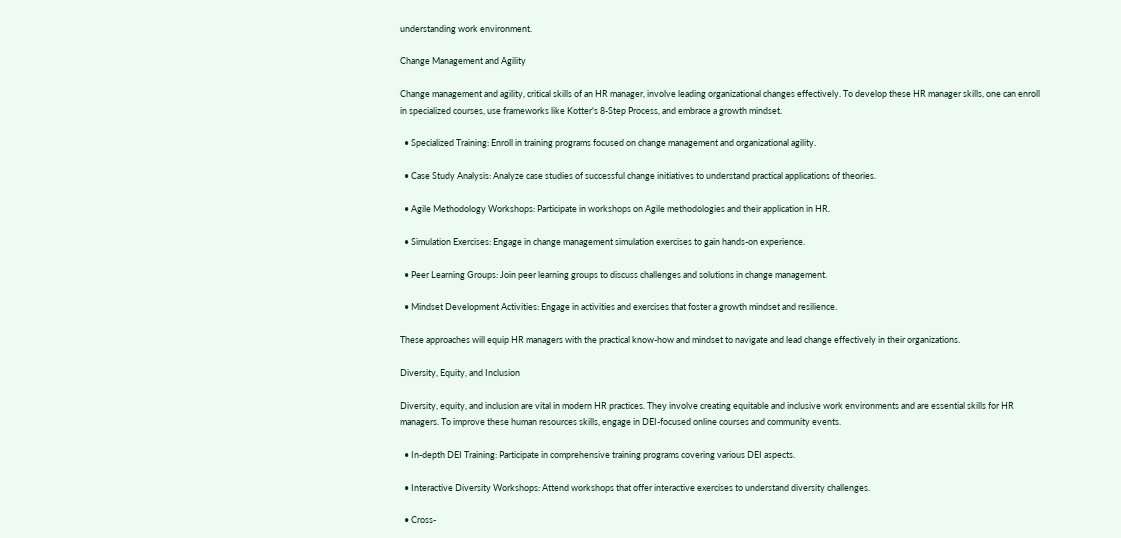understanding work environment.

Change Management and Agility

Change management and agility, critical skills of an HR manager, involve leading organizational changes effectively. To develop these HR manager skills, one can enroll in specialized courses, use frameworks like Kotter's 8-Step Process, and embrace a growth mindset.

  • Specialized Training: Enroll in training programs focused on change management and organizational agility.

  • Case Study Analysis: Analyze case studies of successful change initiatives to understand practical applications of theories.

  • Agile Methodology Workshops: Participate in workshops on Agile methodologies and their application in HR.

  • Simulation Exercises: Engage in change management simulation exercises to gain hands-on experience.

  • Peer Learning Groups: Join peer learning groups to discuss challenges and solutions in change management.

  • Mindset Development Activities: Engage in activities and exercises that foster a growth mindset and resilience.

These approaches will equip HR managers with the practical know-how and mindset to navigate and lead change effectively in their organizations.

Diversity, Equity, and Inclusion

Diversity, equity, and inclusion are vital in modern HR practices. They involve creating equitable and inclusive work environments and are essential skills for HR managers. To improve these human resources skills, engage in DEI-focused online courses and community events.

  • In-depth DEI Training: Participate in comprehensive training programs covering various DEI aspects.

  • Interactive Diversity Workshops: Attend workshops that offer interactive exercises to understand diversity challenges.

  • Cross-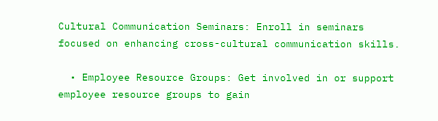Cultural Communication Seminars: Enroll in seminars focused on enhancing cross-cultural communication skills.

  • Employee Resource Groups: Get involved in or support employee resource groups to gain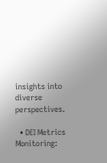insights into diverse perspectives.

  • DEI Metrics Monitoring: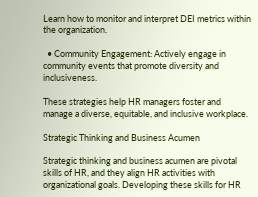Learn how to monitor and interpret DEI metrics within the organization.

  • Community Engagement: Actively engage in community events that promote diversity and inclusiveness.

These strategies help HR managers foster and manage a diverse, equitable, and inclusive workplace.

Strategic Thinking and Business Acumen

Strategic thinking and business acumen are pivotal skills of HR, and they align HR activities with organizational goals. Developing these skills for HR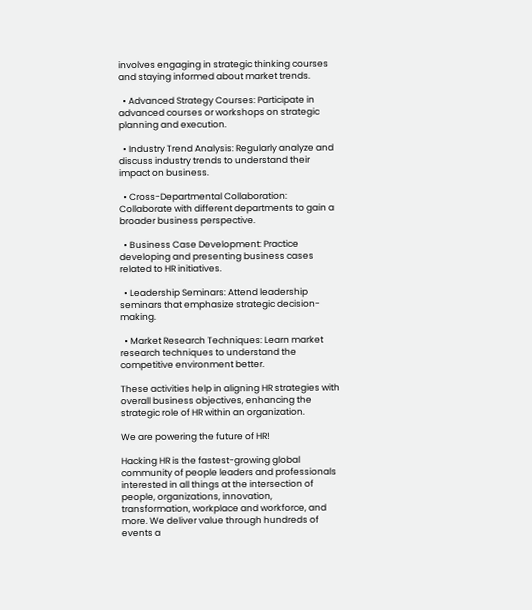involves engaging in strategic thinking courses and staying informed about market trends.

  • Advanced Strategy Courses: Participate in advanced courses or workshops on strategic planning and execution.

  • Industry Trend Analysis: Regularly analyze and discuss industry trends to understand their impact on business.

  • Cross-Departmental Collaboration: Collaborate with different departments to gain a broader business perspective.

  • Business Case Development: Practice developing and presenting business cases related to HR initiatives.

  • Leadership Seminars: Attend leadership seminars that emphasize strategic decision-making.

  • Market Research Techniques: Learn market research techniques to understand the competitive environment better.

These activities help in aligning HR strategies with overall business objectives, enhancing the strategic role of HR within an organization.

We are powering the future of HR!

Hacking HR is the fastest-growing global community of people leaders and professionals interested in all things at the intersection of people, organizations, innovation, transformation, workplace and workforce, and more. We deliver value through hundreds of events a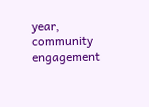year, community engagement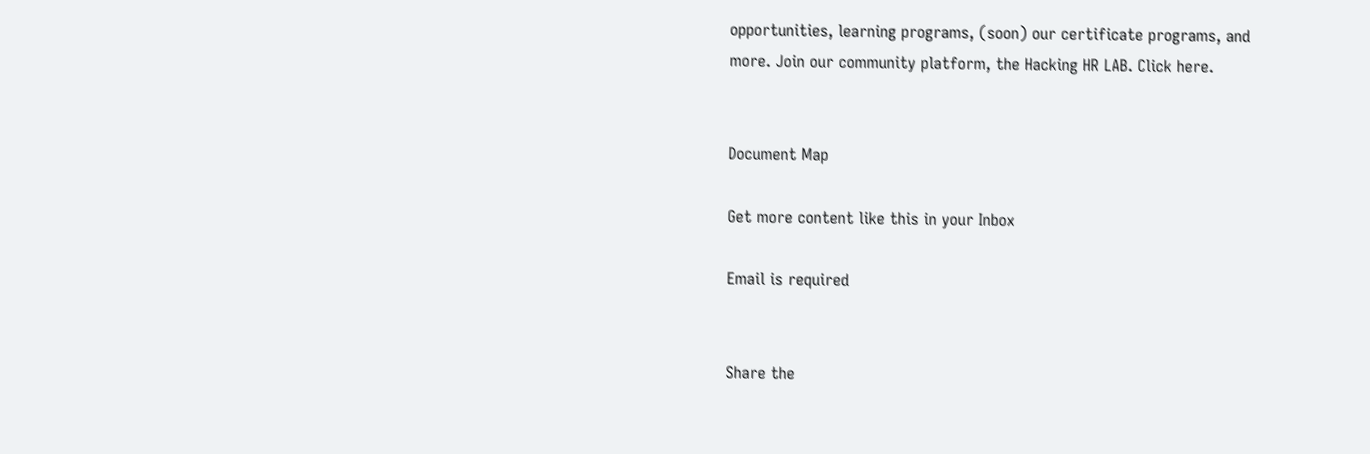opportunities, learning programs, (soon) our certificate programs, and more. Join our community platform, the Hacking HR LAB. Click here.


Document Map

Get more content like this in your Inbox

Email is required


Share the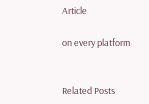Article

on every platform


Related Posts